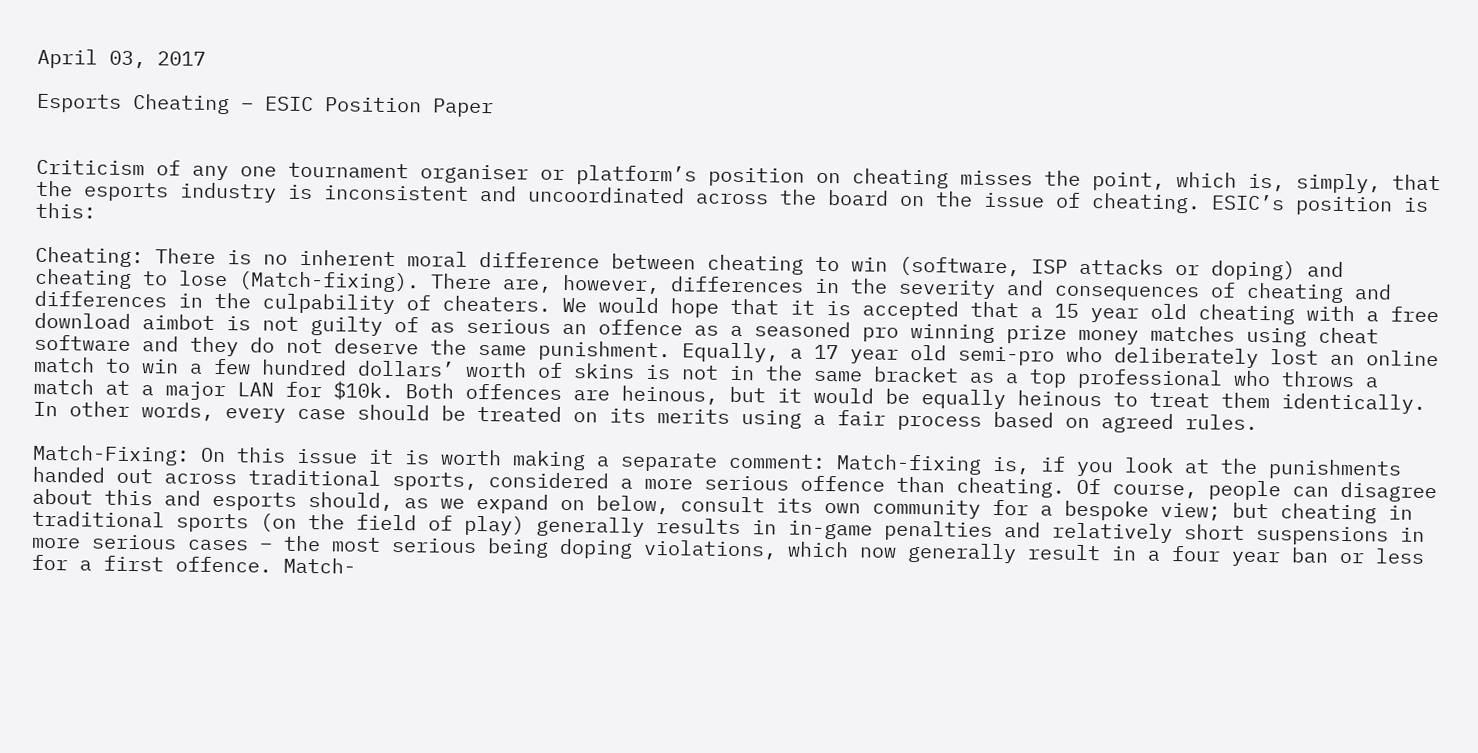April 03, 2017

Esports Cheating – ESIC Position Paper


Criticism of any one tournament organiser or platform’s position on cheating misses the point, which is, simply, that the esports industry is inconsistent and uncoordinated across the board on the issue of cheating. ESIC’s position is this:

Cheating: There is no inherent moral difference between cheating to win (software, ISP attacks or doping) and cheating to lose (Match-fixing). There are, however, differences in the severity and consequences of cheating and differences in the culpability of cheaters. We would hope that it is accepted that a 15 year old cheating with a free download aimbot is not guilty of as serious an offence as a seasoned pro winning prize money matches using cheat software and they do not deserve the same punishment. Equally, a 17 year old semi-pro who deliberately lost an online match to win a few hundred dollars’ worth of skins is not in the same bracket as a top professional who throws a match at a major LAN for $10k. Both offences are heinous, but it would be equally heinous to treat them identically. In other words, every case should be treated on its merits using a fair process based on agreed rules.

Match-Fixing: On this issue it is worth making a separate comment: Match-fixing is, if you look at the punishments handed out across traditional sports, considered a more serious offence than cheating. Of course, people can disagree about this and esports should, as we expand on below, consult its own community for a bespoke view; but cheating in traditional sports (on the field of play) generally results in in-game penalties and relatively short suspensions in more serious cases – the most serious being doping violations, which now generally result in a four year ban or less for a first offence. Match-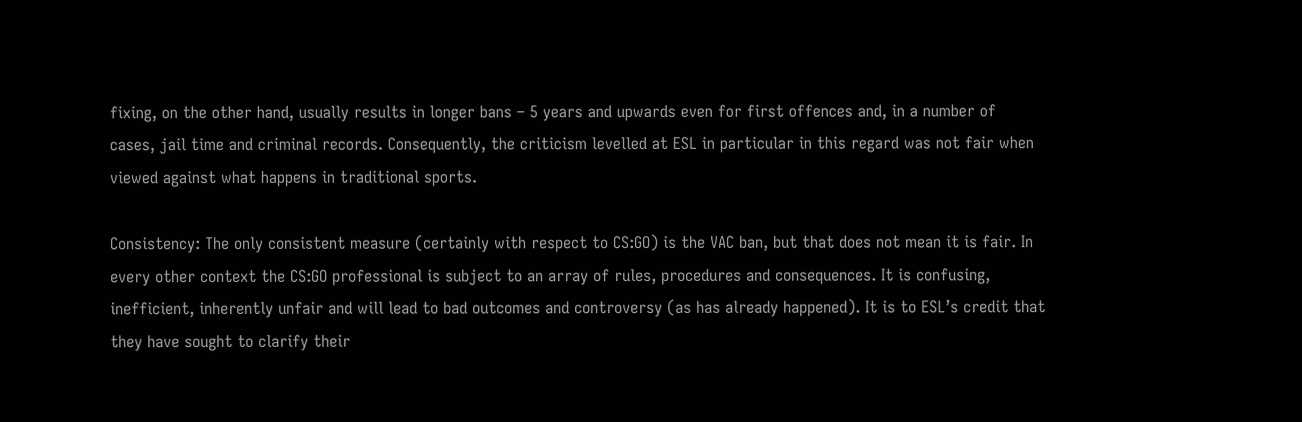fixing, on the other hand, usually results in longer bans – 5 years and upwards even for first offences and, in a number of cases, jail time and criminal records. Consequently, the criticism levelled at ESL in particular in this regard was not fair when viewed against what happens in traditional sports.

Consistency: The only consistent measure (certainly with respect to CS:GO) is the VAC ban, but that does not mean it is fair. In every other context the CS:GO professional is subject to an array of rules, procedures and consequences. It is confusing, inefficient, inherently unfair and will lead to bad outcomes and controversy (as has already happened). It is to ESL’s credit that they have sought to clarify their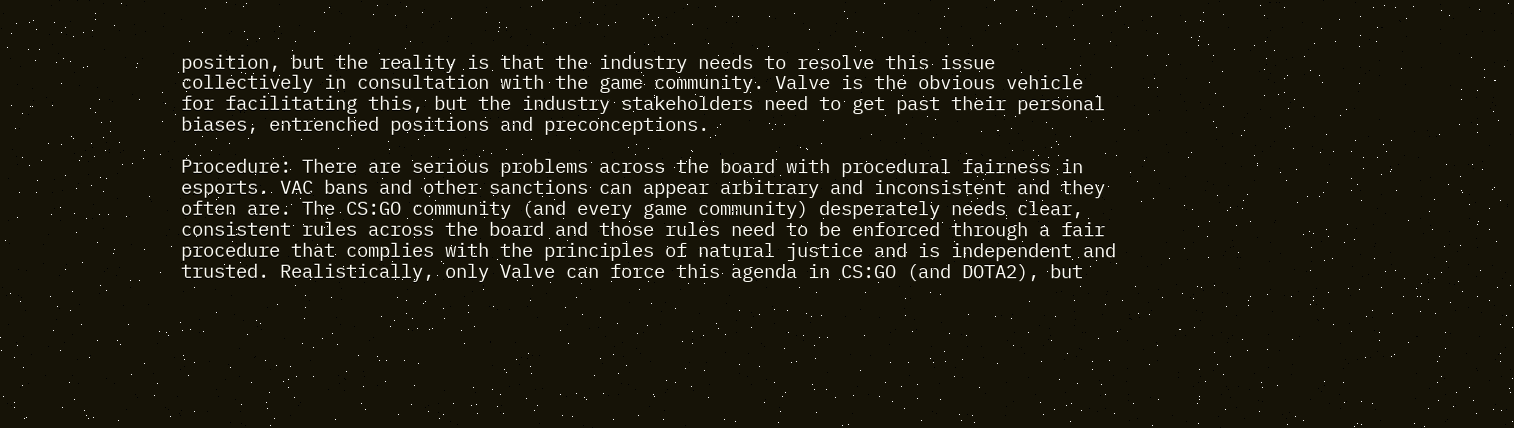position, but the reality is that the industry needs to resolve this issue collectively in consultation with the game community. Valve is the obvious vehicle for facilitating this, but the industry stakeholders need to get past their personal biases, entrenched positions and preconceptions.

Procedure: There are serious problems across the board with procedural fairness in esports. VAC bans and other sanctions can appear arbitrary and inconsistent and they often are. The CS:GO community (and every game community) desperately needs clear, consistent rules across the board and those rules need to be enforced through a fair procedure that complies with the principles of natural justice and is independent and trusted. Realistically, only Valve can force this agenda in CS:GO (and DOTA2), but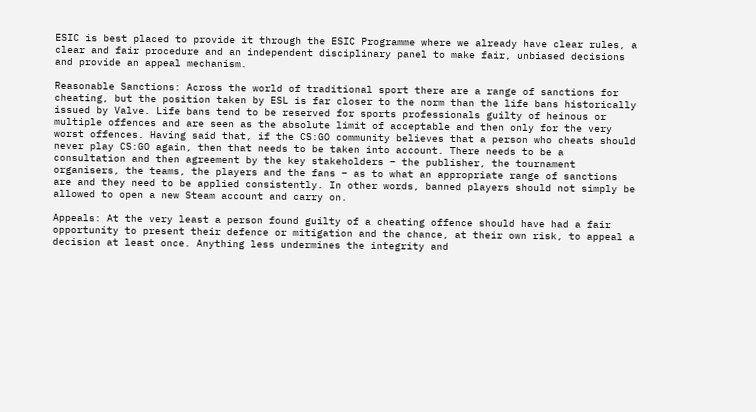ESIC is best placed to provide it through the ESIC Programme where we already have clear rules, a clear and fair procedure and an independent disciplinary panel to make fair, unbiased decisions and provide an appeal mechanism.

Reasonable Sanctions: Across the world of traditional sport there are a range of sanctions for cheating, but the position taken by ESL is far closer to the norm than the life bans historically issued by Valve. Life bans tend to be reserved for sports professionals guilty of heinous or multiple offences and are seen as the absolute limit of acceptable and then only for the very worst offences. Having said that, if the CS:GO community believes that a person who cheats should never play CS:GO again, then that needs to be taken into account. There needs to be a consultation and then agreement by the key stakeholders – the publisher, the tournament organisers, the teams, the players and the fans – as to what an appropriate range of sanctions are and they need to be applied consistently. In other words, banned players should not simply be allowed to open a new Steam account and carry on.

Appeals: At the very least a person found guilty of a cheating offence should have had a fair opportunity to present their defence or mitigation and the chance, at their own risk, to appeal a decision at least once. Anything less undermines the integrity and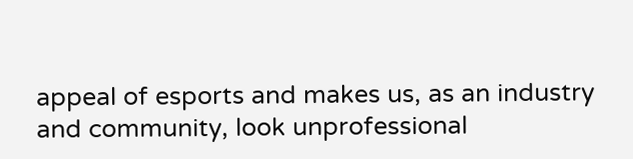appeal of esports and makes us, as an industry and community, look unprofessional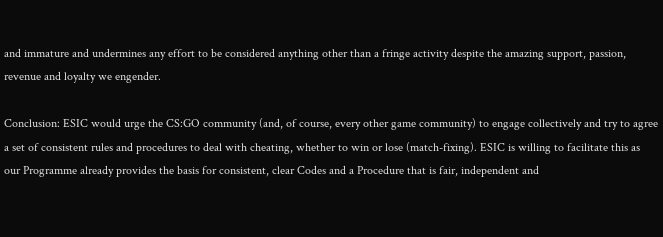and immature and undermines any effort to be considered anything other than a fringe activity despite the amazing support, passion, revenue and loyalty we engender.

Conclusion: ESIC would urge the CS:GO community (and, of course, every other game community) to engage collectively and try to agree a set of consistent rules and procedures to deal with cheating, whether to win or lose (match-fixing). ESIC is willing to facilitate this as our Programme already provides the basis for consistent, clear Codes and a Procedure that is fair, independent and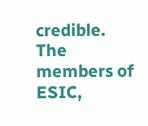credible. The members of ESIC,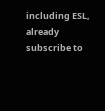including ESL, already subscribe to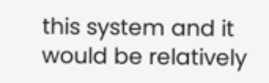this system and it would be relatively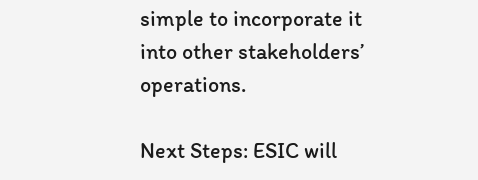simple to incorporate it into other stakeholders’ operations.

Next Steps: ESIC will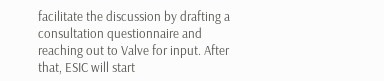facilitate the discussion by drafting a consultation questionnaire and reaching out to Valve for input. After that, ESIC will start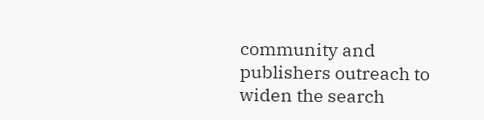community and publishers outreach to widen the search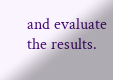and evaluate the results.